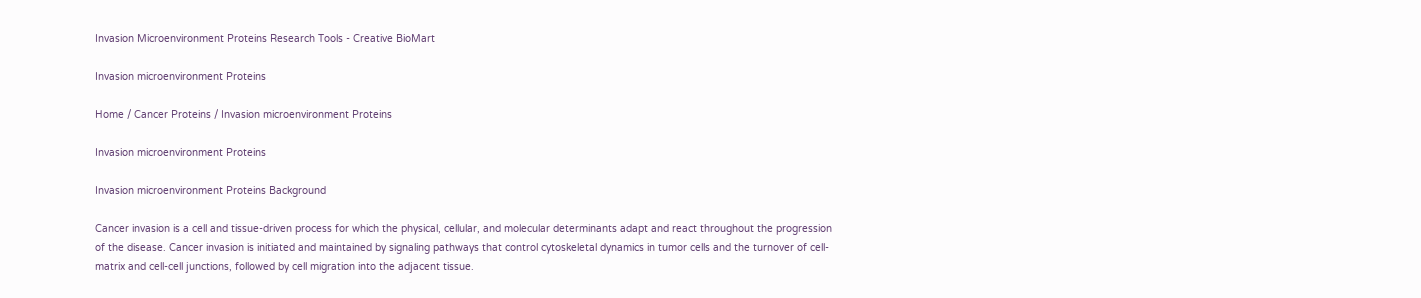Invasion Microenvironment Proteins Research Tools - Creative BioMart

Invasion microenvironment Proteins

Home / Cancer Proteins / Invasion microenvironment Proteins

Invasion microenvironment Proteins

Invasion microenvironment Proteins Background

Cancer invasion is a cell and tissue-driven process for which the physical, cellular, and molecular determinants adapt and react throughout the progression of the disease. Cancer invasion is initiated and maintained by signaling pathways that control cytoskeletal dynamics in tumor cells and the turnover of cell-matrix and cell-cell junctions, followed by cell migration into the adjacent tissue.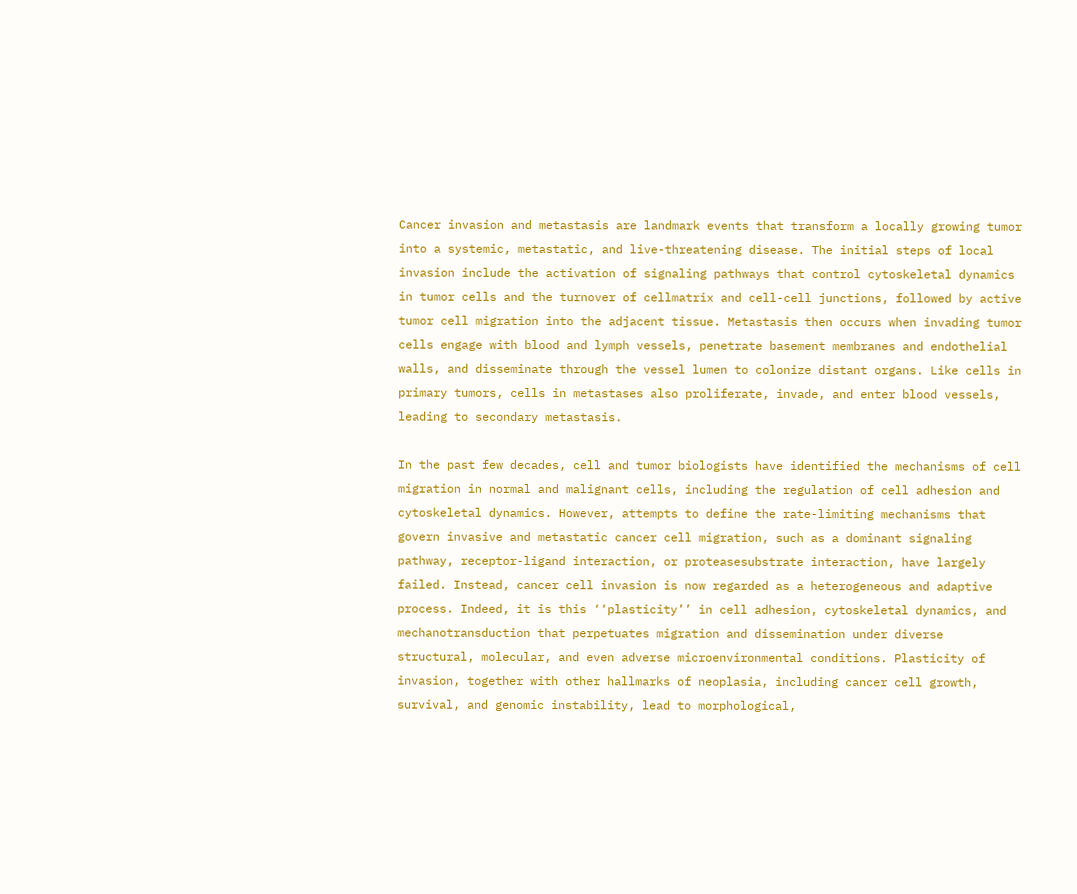Cancer invasion and metastasis are landmark events that transform a locally growing tumor into a systemic, metastatic, and live-threatening disease. The initial steps of local invasion include the activation of signaling pathways that control cytoskeletal dynamics in tumor cells and the turnover of cellmatrix and cell-cell junctions, followed by active tumor cell migration into the adjacent tissue. Metastasis then occurs when invading tumor cells engage with blood and lymph vessels, penetrate basement membranes and endothelial walls, and disseminate through the vessel lumen to colonize distant organs. Like cells in primary tumors, cells in metastases also proliferate, invade, and enter blood vessels, leading to secondary metastasis.

In the past few decades, cell and tumor biologists have identified the mechanisms of cell migration in normal and malignant cells, including the regulation of cell adhesion and cytoskeletal dynamics. However, attempts to define the rate-limiting mechanisms that govern invasive and metastatic cancer cell migration, such as a dominant signaling pathway, receptor-ligand interaction, or proteasesubstrate interaction, have largely failed. Instead, cancer cell invasion is now regarded as a heterogeneous and adaptive process. Indeed, it is this ‘‘plasticity’’ in cell adhesion, cytoskeletal dynamics, and mechanotransduction that perpetuates migration and dissemination under diverse structural, molecular, and even adverse microenvironmental conditions. Plasticity of invasion, together with other hallmarks of neoplasia, including cancer cell growth, survival, and genomic instability, lead to morphological,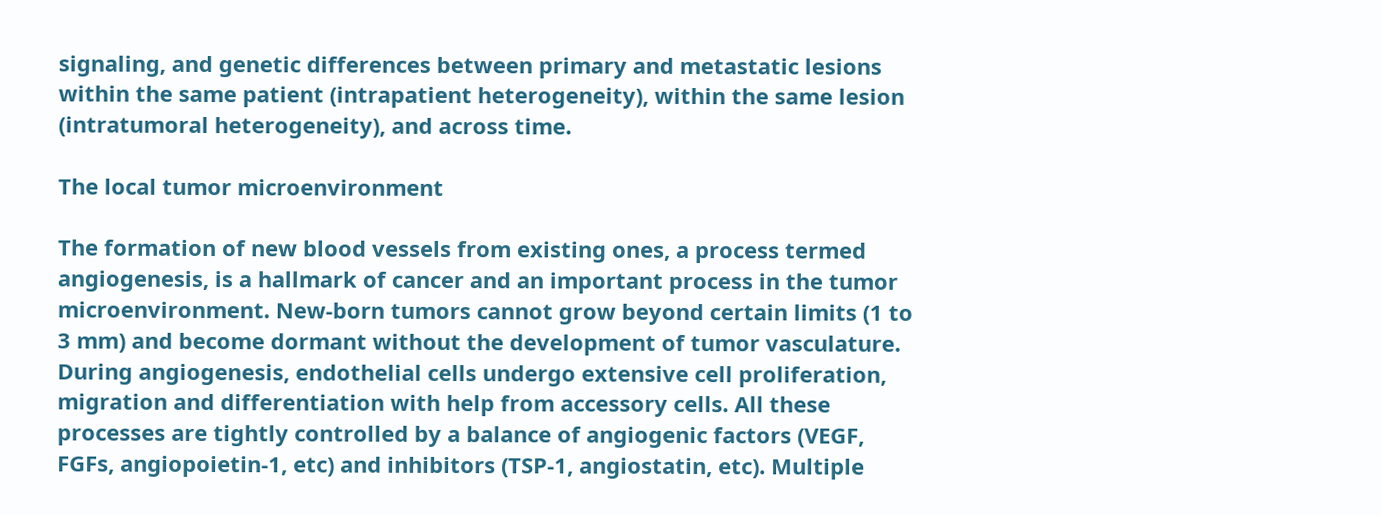signaling, and genetic differences between primary and metastatic lesions within the same patient (intrapatient heterogeneity), within the same lesion (intratumoral heterogeneity), and across time.

The local tumor microenvironment

The formation of new blood vessels from existing ones, a process termed angiogenesis, is a hallmark of cancer and an important process in the tumor microenvironment. New-born tumors cannot grow beyond certain limits (1 to 3 mm) and become dormant without the development of tumor vasculature. During angiogenesis, endothelial cells undergo extensive cell proliferation, migration and differentiation with help from accessory cells. All these processes are tightly controlled by a balance of angiogenic factors (VEGF, FGFs, angiopoietin-1, etc) and inhibitors (TSP-1, angiostatin, etc). Multiple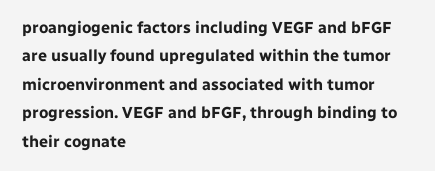proangiogenic factors including VEGF and bFGF are usually found upregulated within the tumor microenvironment and associated with tumor progression. VEGF and bFGF, through binding to their cognate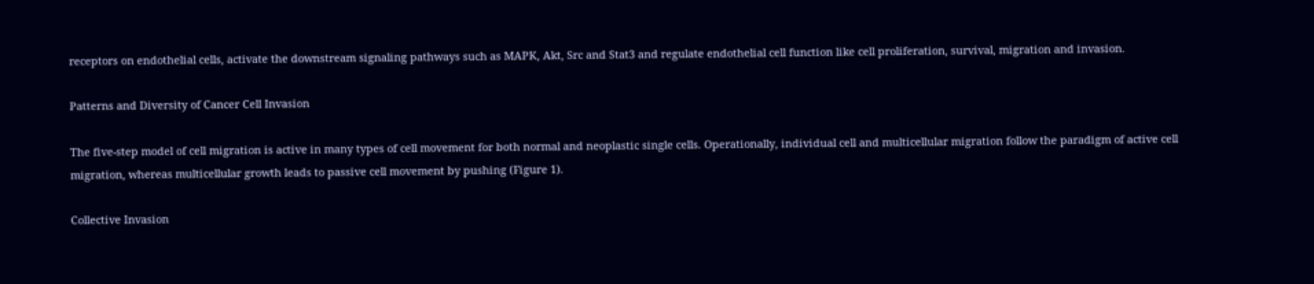receptors on endothelial cells, activate the downstream signaling pathways such as MAPK, Akt, Src and Stat3 and regulate endothelial cell function like cell proliferation, survival, migration and invasion.

Patterns and Diversity of Cancer Cell Invasion

The five-step model of cell migration is active in many types of cell movement for both normal and neoplastic single cells. Operationally, individual cell and multicellular migration follow the paradigm of active cell migration, whereas multicellular growth leads to passive cell movement by pushing (Figure 1).

Collective Invasion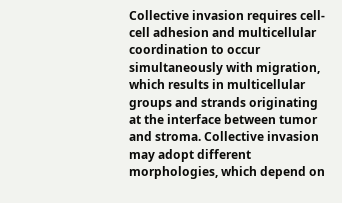Collective invasion requires cell-cell adhesion and multicellular coordination to occur simultaneously with migration, which results in multicellular groups and strands originating at the interface between tumor and stroma. Collective invasion may adopt different morphologies, which depend on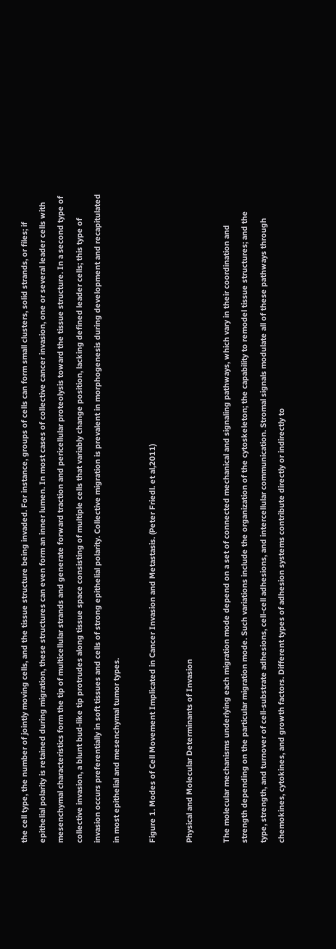the cell type, the number of jointly moving cells, and the tissue structure being invaded. For instance, groups of cells can form small clusters, solid strands, or files; if epithelial polarity is retained during migration, these structures can even form an inner lumen. In most cases of collective cancer invasion, one or several leader cells with mesenchymal characteristics form the tip of multicellular strands and generate forward traction and pericellular proteolysis toward the tissue structure. In a second type of collective invasion, a blunt bud-like tip protrudes along tissue space consisting of multiple cells that variably change position, lacking defined leader cells; this type of invasion occurs preferentially in soft tissues and cells of strong epithelial polarity. Collective migration is prevalent in morphogenesis during development and recapitulated in most epithelial and mesenchymal tumor types.

Figure 1. Modes of Cell Movement Implicated in Cancer Invasion and Metastasis. (Peter Friedl. et al,2011)

Physical and Molecular Determinants of Invasion

The molecular mechanisms underlying each migration mode depend on a set of connected mechanical and signaling pathways, which vary in their coordination and strength depending on the particular migration mode. Such variations include the organization of the cytoskeleton; the capability to remodel tissue structures; and the type, strength, and turnover of cell-substrate adhesions, cell-cell adhesions, and intercellular communication. Stromal signals modulate all of these pathways through chemokines, cytokines, and growth factors. Different types of adhesion systems contribute directly or indirectly to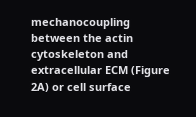mechanocoupling between the actin cytoskeleton and extracellular ECM (Figure 2A) or cell surface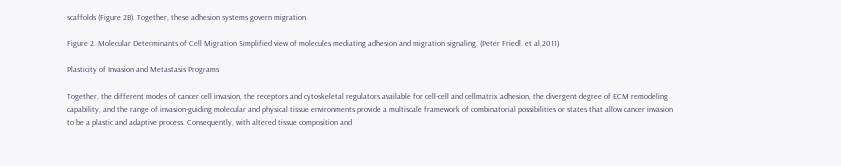scaffolds (Figure 2B). Together, these adhesion systems govern migration.

Figure 2. Molecular Determinants of Cell Migration Simplified view of molecules mediating adhesion and migration signaling. (Peter Friedl. et al,2011)

Plasticity of Invasion and Metastasis Programs

Together, the different modes of cancer cell invasion, the receptors and cytoskeletal regulators available for cell-cell and cellmatrix adhesion, the divergent degree of ECM remodeling capability, and the range of invasion-guiding molecular and physical tissue environments provide a multiscale framework of combinatorial possibilities or states that allow cancer invasion to be a plastic and adaptive process. Consequently, with altered tissue composition and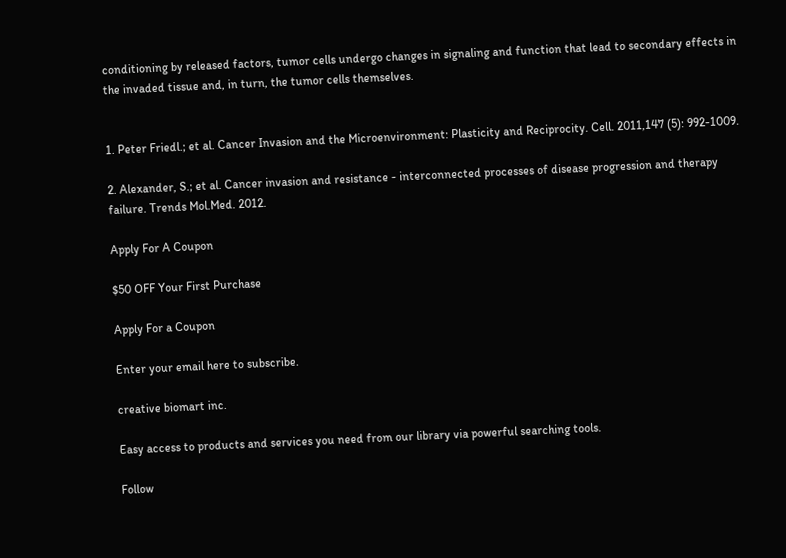conditioning by released factors, tumor cells undergo changes in signaling and function that lead to secondary effects in the invaded tissue and, in turn, the tumor cells themselves.


1. Peter Friedl.; et al. Cancer Invasion and the Microenvironment: Plasticity and Reciprocity. Cell. 2011,147 (5): 992-1009.

2. Alexander, S.; et al. Cancer invasion and resistance - interconnected processes of disease progression and therapy failure. Trends Mol.Med. 2012.

Apply For A Coupon

$50 OFF Your First Purchase

Apply For a Coupon

Enter your email here to subscribe.

creative biomart inc.

Easy access to products and services you need from our library via powerful searching tools.

Follow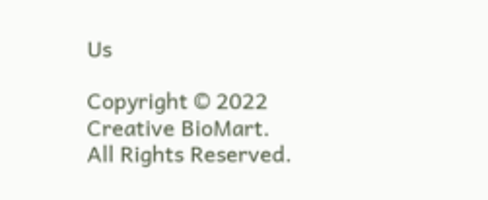Us

Copyright © 2022 Creative BioMart. All Rights Reserved.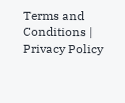Terms and Conditions | Privacy Policy